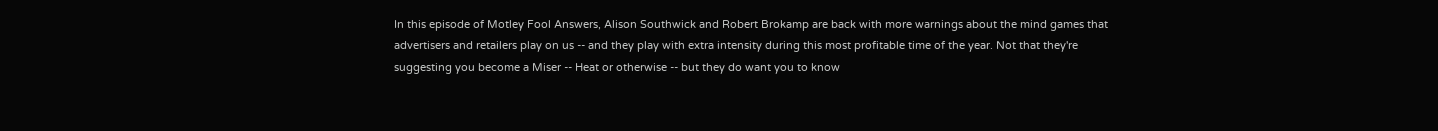In this episode of Motley Fool Answers, Alison Southwick and Robert Brokamp are back with more warnings about the mind games that advertisers and retailers play on us -- and they play with extra intensity during this most profitable time of the year. Not that they're suggesting you become a Miser -- Heat or otherwise -- but they do want you to know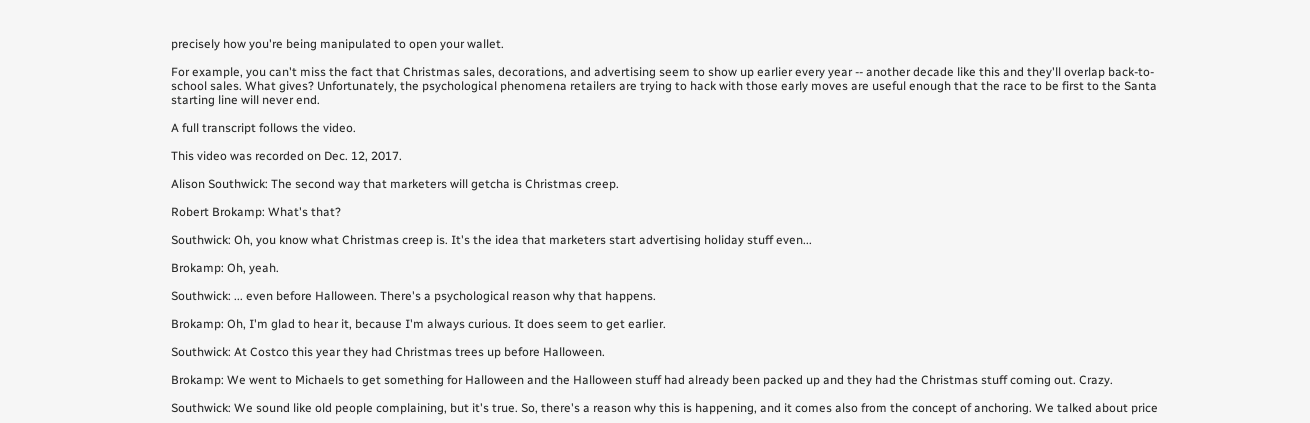precisely how you're being manipulated to open your wallet.

For example, you can't miss the fact that Christmas sales, decorations, and advertising seem to show up earlier every year -- another decade like this and they'll overlap back-to-school sales. What gives? Unfortunately, the psychological phenomena retailers are trying to hack with those early moves are useful enough that the race to be first to the Santa starting line will never end.

A full transcript follows the video.

This video was recorded on Dec. 12, 2017.

Alison Southwick: The second way that marketers will getcha is Christmas creep.

Robert Brokamp: What's that?

Southwick: Oh, you know what Christmas creep is. It's the idea that marketers start advertising holiday stuff even...

Brokamp: Oh, yeah.

Southwick: ... even before Halloween. There's a psychological reason why that happens.

Brokamp: Oh, I'm glad to hear it, because I'm always curious. It does seem to get earlier.

Southwick: At Costco this year they had Christmas trees up before Halloween.

Brokamp: We went to Michaels to get something for Halloween and the Halloween stuff had already been packed up and they had the Christmas stuff coming out. Crazy.

Southwick: We sound like old people complaining, but it's true. So, there's a reason why this is happening, and it comes also from the concept of anchoring. We talked about price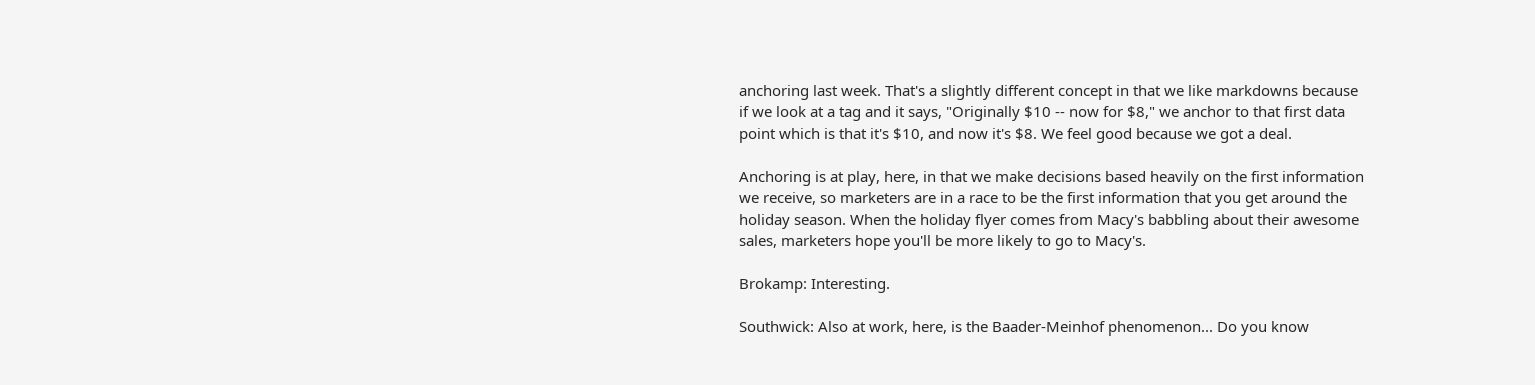anchoring last week. That's a slightly different concept in that we like markdowns because if we look at a tag and it says, "Originally $10 -- now for $8," we anchor to that first data point which is that it's $10, and now it's $8. We feel good because we got a deal.

Anchoring is at play, here, in that we make decisions based heavily on the first information we receive, so marketers are in a race to be the first information that you get around the holiday season. When the holiday flyer comes from Macy's babbling about their awesome sales, marketers hope you'll be more likely to go to Macy's.

Brokamp: Interesting.

Southwick: Also at work, here, is the Baader-Meinhof phenomenon... Do you know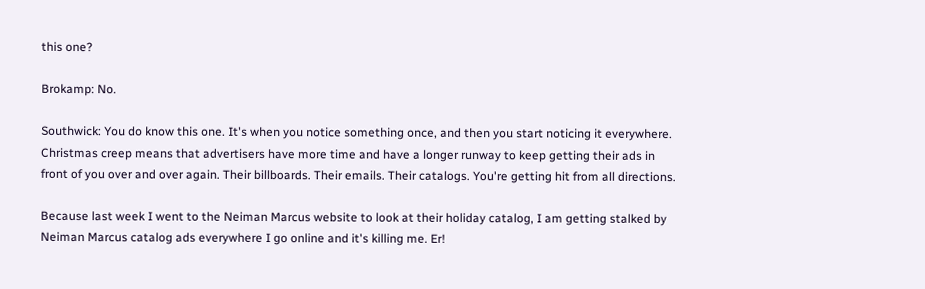this one?

Brokamp: No.

Southwick: You do know this one. It's when you notice something once, and then you start noticing it everywhere. Christmas creep means that advertisers have more time and have a longer runway to keep getting their ads in front of you over and over again. Their billboards. Their emails. Their catalogs. You're getting hit from all directions.

Because last week I went to the Neiman Marcus website to look at their holiday catalog, I am getting stalked by Neiman Marcus catalog ads everywhere I go online and it's killing me. Er!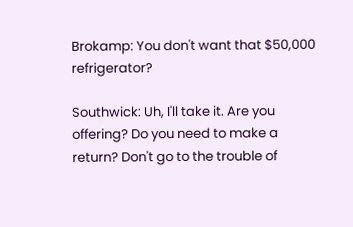Brokamp: You don't want that $50,000 refrigerator?

Southwick: Uh, I'll take it. Are you offering? Do you need to make a return? Don't go to the trouble of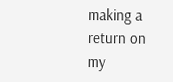making a return on my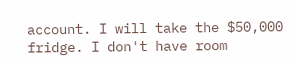account. I will take the $50,000 fridge. I don't have room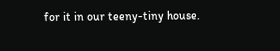for it in our teeny-tiny house.